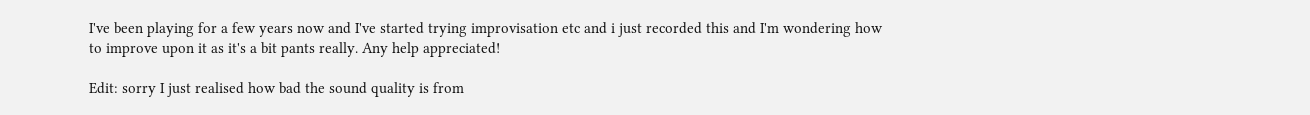I've been playing for a few years now and I've started trying improvisation etc and i just recorded this and I'm wondering how to improve upon it as it's a bit pants really. Any help appreciated!

Edit: sorry I just realised how bad the sound quality is from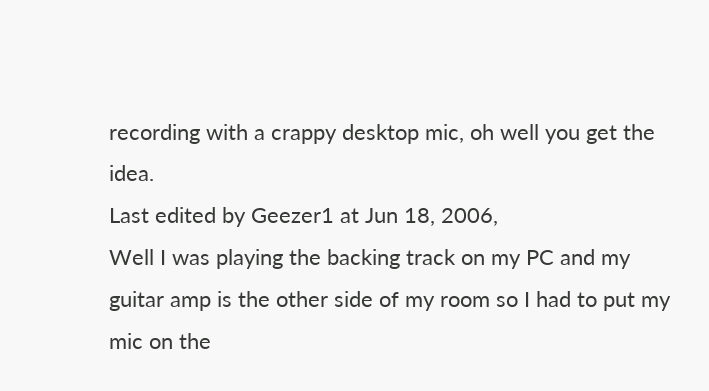recording with a crappy desktop mic, oh well you get the idea.
Last edited by Geezer1 at Jun 18, 2006,
Well I was playing the backing track on my PC and my guitar amp is the other side of my room so I had to put my mic on the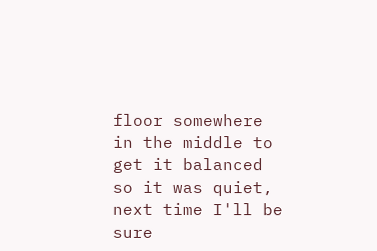floor somewhere in the middle to get it balanced so it was quiet, next time I'll be sure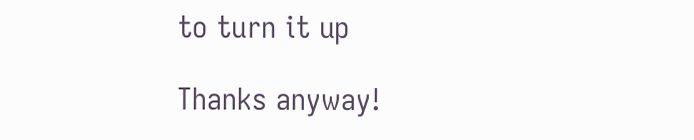to turn it up

Thanks anyway!